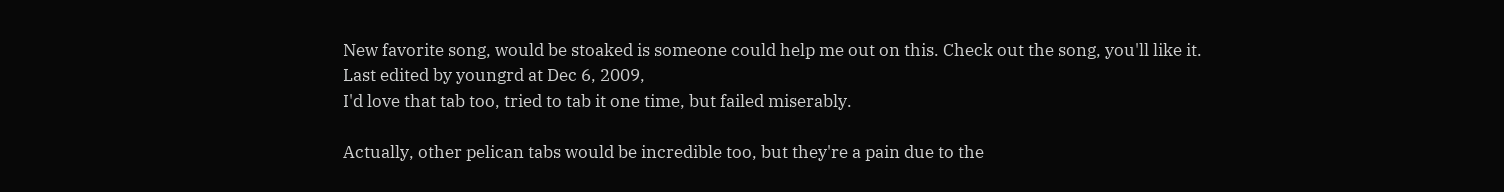New favorite song, would be stoaked is someone could help me out on this. Check out the song, you'll like it.
Last edited by youngrd at Dec 6, 2009,
I'd love that tab too, tried to tab it one time, but failed miserably.

Actually, other pelican tabs would be incredible too, but they're a pain due to the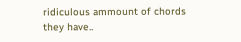ridiculous ammount of chords they have..